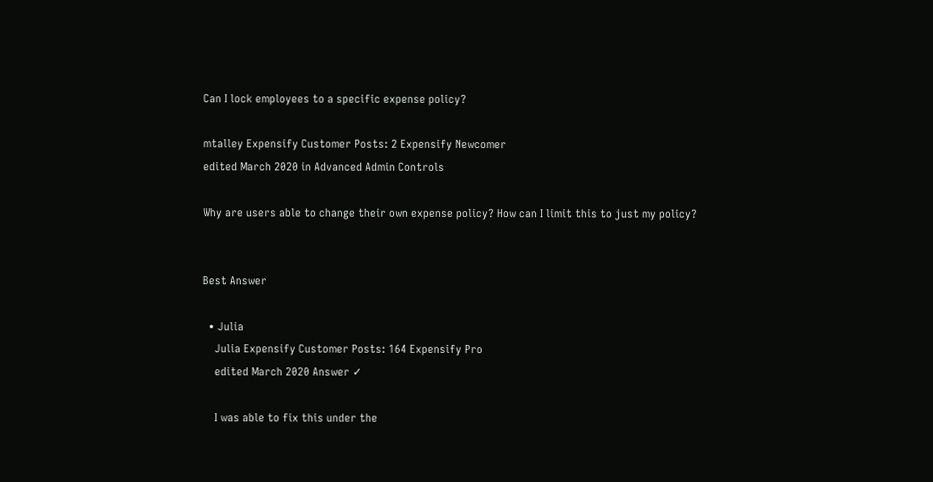Can I lock employees to a specific expense policy?

mtalley Expensify Customer Posts: 2 Expensify Newcomer
edited March 2020 in Advanced Admin Controls

Why are users able to change their own expense policy? How can I limit this to just my policy?


Best Answer

  • Julia
    Julia Expensify Customer Posts: 164 Expensify Pro
    edited March 2020 Answer ✓

    I was able to fix this under the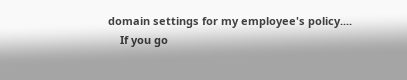domain settings for my employee's policy....
    If you go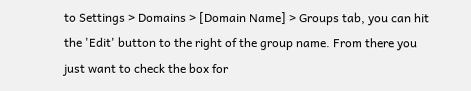to Settings > Domains > [Domain Name] > Groups tab, you can hit the 'Edit' button to the right of the group name. From there you just want to check the box for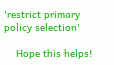'restrict primary policy selection'

    Hope this helps!